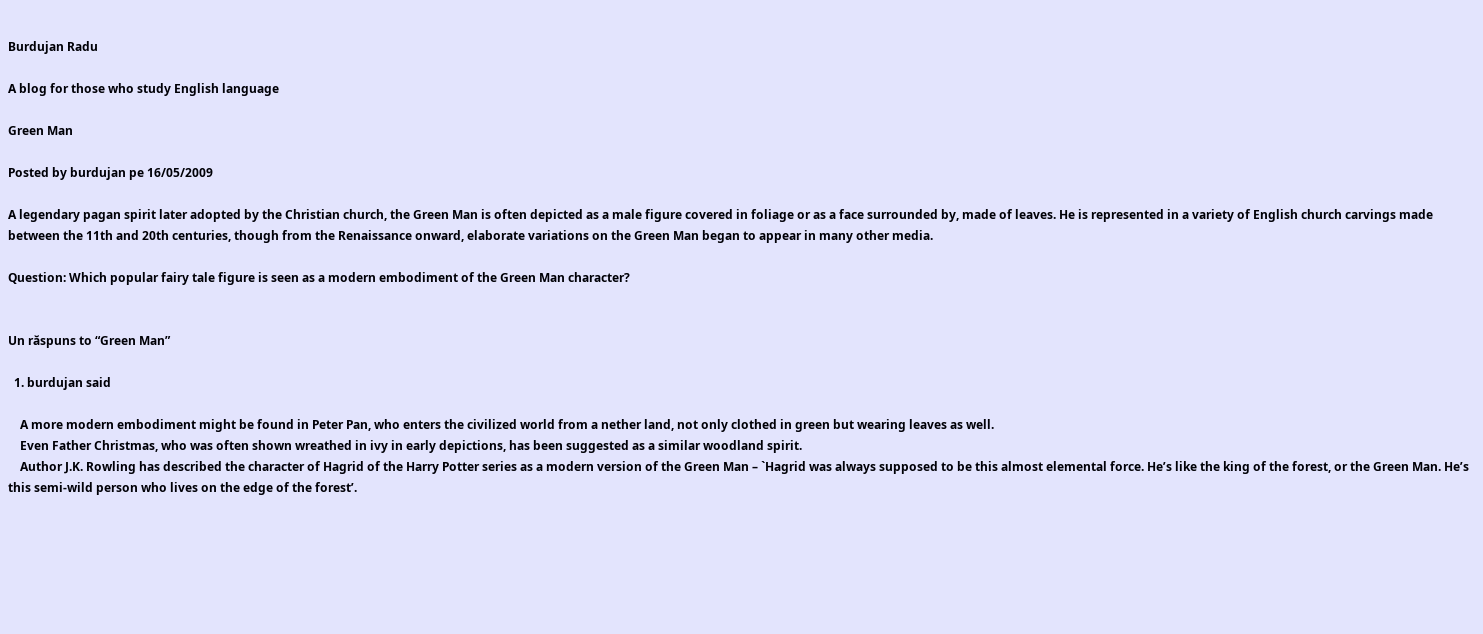Burdujan Radu

A blog for those who study English language

Green Man

Posted by burdujan pe 16/05/2009

A legendary pagan spirit later adopted by the Christian church, the Green Man is often depicted as a male figure covered in foliage or as a face surrounded by, made of leaves. He is represented in a variety of English church carvings made between the 11th and 20th centuries, though from the Renaissance onward, elaborate variations on the Green Man began to appear in many other media.

Question: Which popular fairy tale figure is seen as a modern embodiment of the Green Man character?


Un răspuns to “Green Man”

  1. burdujan said

    A more modern embodiment might be found in Peter Pan, who enters the civilized world from a nether land, not only clothed in green but wearing leaves as well.
    Even Father Christmas, who was often shown wreathed in ivy in early depictions, has been suggested as a similar woodland spirit.
    Author J.K. Rowling has described the character of Hagrid of the Harry Potter series as a modern version of the Green Man – `Hagrid was always supposed to be this almost elemental force. He’s like the king of the forest, or the Green Man. He’s this semi-wild person who lives on the edge of the forest’.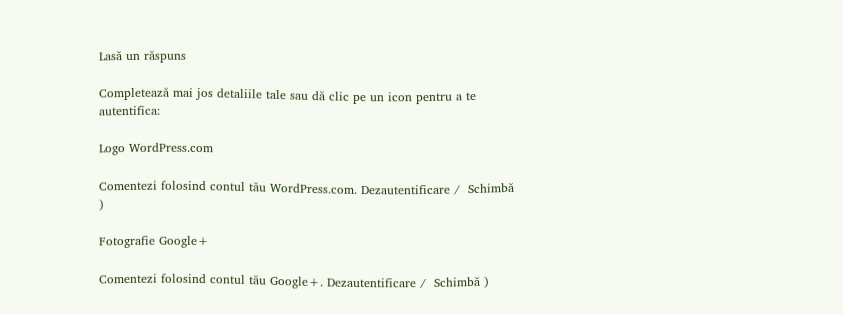Lasă un răspuns

Completează mai jos detaliile tale sau dă clic pe un icon pentru a te autentifica:

Logo WordPress.com

Comentezi folosind contul tău WordPress.com. Dezautentificare /  Schimbă )

Fotografie Google+

Comentezi folosind contul tău Google+. Dezautentificare /  Schimbă )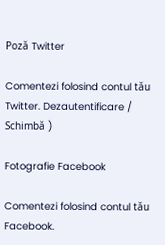Poză Twitter

Comentezi folosind contul tău Twitter. Dezautentificare /  Schimbă )

Fotografie Facebook

Comentezi folosind contul tău Facebook.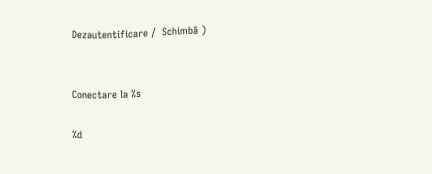Dezautentificare /  Schimbă )


Conectare la %s

%d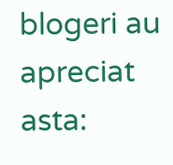blogeri au apreciat asta: